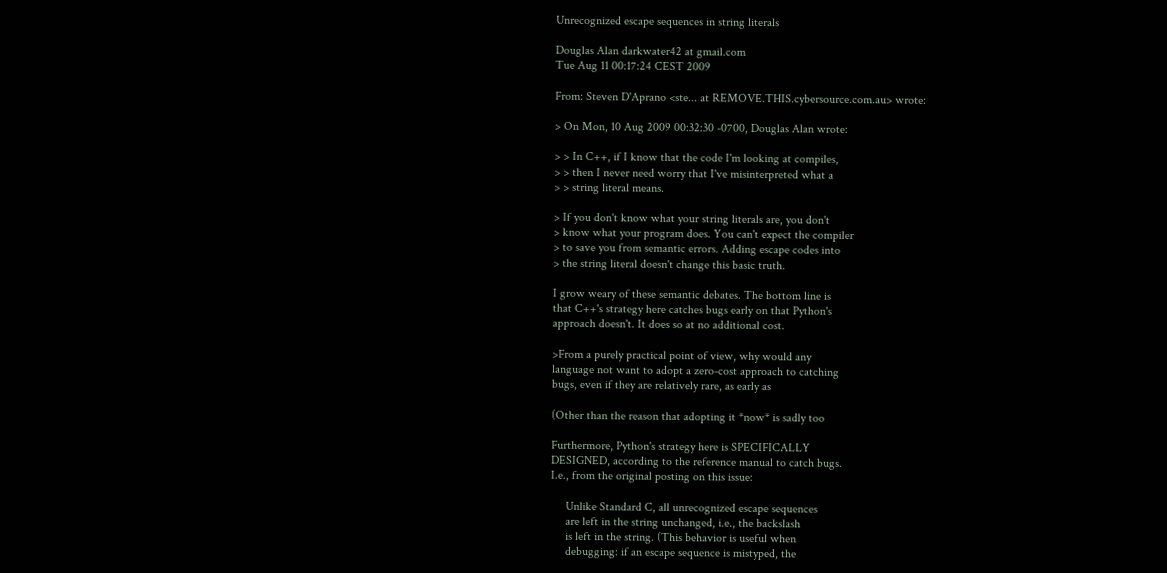Unrecognized escape sequences in string literals

Douglas Alan darkwater42 at gmail.com
Tue Aug 11 00:17:24 CEST 2009

From: Steven D'Aprano <ste... at REMOVE.THIS.cybersource.com.au> wrote:

> On Mon, 10 Aug 2009 00:32:30 -0700, Douglas Alan wrote:

> > In C++, if I know that the code I'm looking at compiles,
> > then I never need worry that I've misinterpreted what a
> > string literal means.

> If you don't know what your string literals are, you don't
> know what your program does. You can't expect the compiler
> to save you from semantic errors. Adding escape codes into
> the string literal doesn't change this basic truth.

I grow weary of these semantic debates. The bottom line is
that C++'s strategy here catches bugs early on that Python's
approach doesn't. It does so at no additional cost.

>From a purely practical point of view, why would any
language not want to adopt a zero-cost approach to catching
bugs, even if they are relatively rare, as early as

(Other than the reason that adopting it *now* is sadly too

Furthermore, Python's strategy here is SPECIFICALLY
DESIGNED, according to the reference manual to catch bugs.
I.e., from the original posting on this issue:

     Unlike Standard C, all unrecognized escape sequences
     are left in the string unchanged, i.e., the backslash
     is left in the string. (This behavior is useful when
     debugging: if an escape sequence is mistyped, the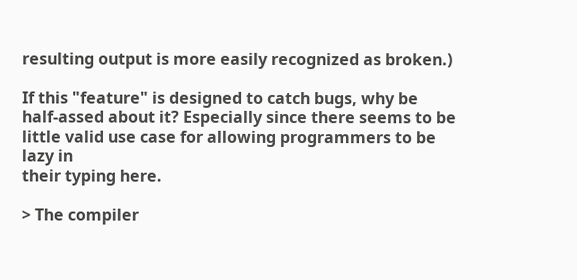resulting output is more easily recognized as broken.)

If this "feature" is designed to catch bugs, why be
half-assed about it? Especially since there seems to be
little valid use case for allowing programmers to be lazy in
their typing here.

> The compiler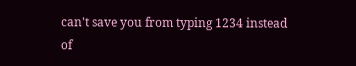can't save you from typing 1234 instead of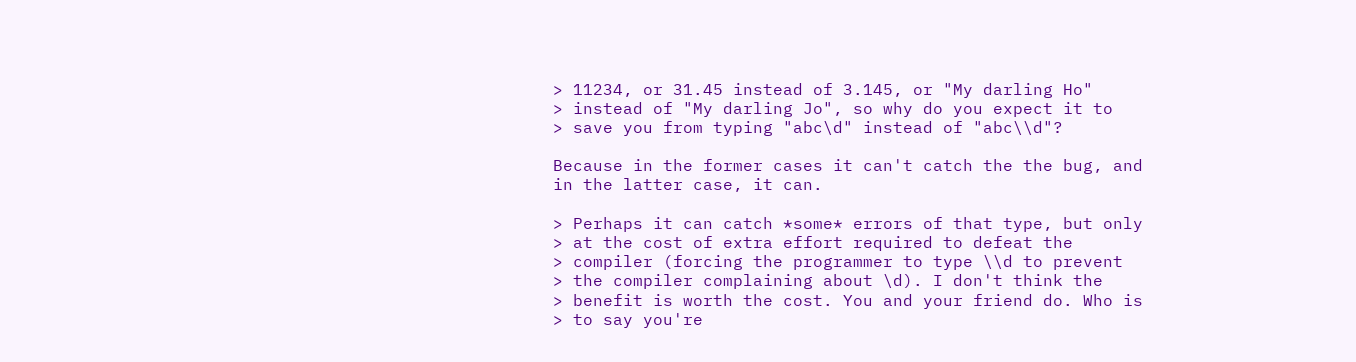> 11234, or 31.45 instead of 3.145, or "My darling Ho"
> instead of "My darling Jo", so why do you expect it to
> save you from typing "abc\d" instead of "abc\\d"?

Because in the former cases it can't catch the the bug, and
in the latter case, it can.

> Perhaps it can catch *some* errors of that type, but only
> at the cost of extra effort required to defeat the
> compiler (forcing the programmer to type \\d to prevent
> the compiler complaining about \d). I don't think the
> benefit is worth the cost. You and your friend do. Who is
> to say you're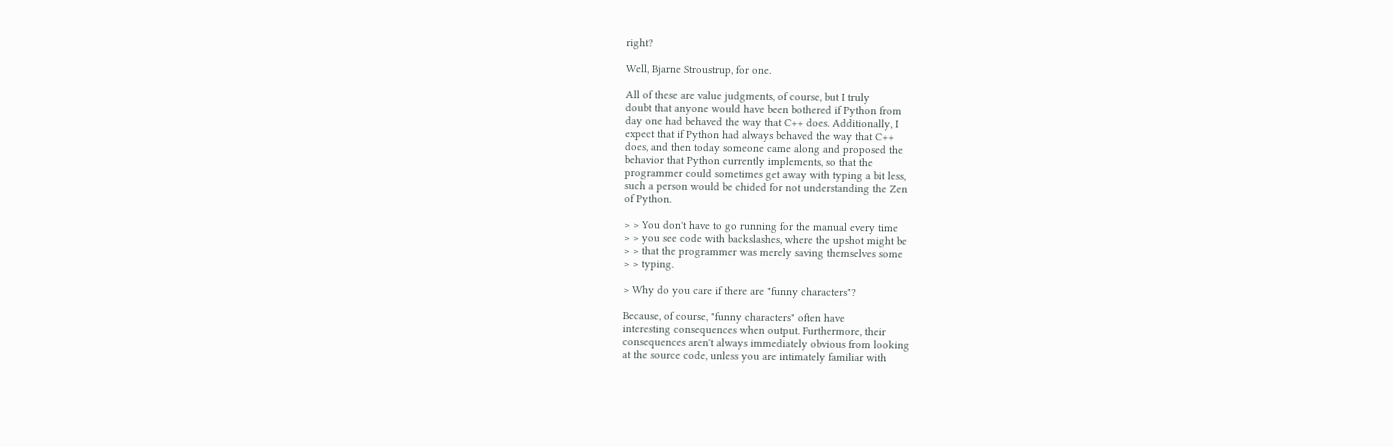right?

Well, Bjarne Stroustrup, for one.

All of these are value judgments, of course, but I truly
doubt that anyone would have been bothered if Python from
day one had behaved the way that C++ does. Additionally, I
expect that if Python had always behaved the way that C++
does, and then today someone came along and proposed the
behavior that Python currently implements, so that the
programmer could sometimes get away with typing a bit less,
such a person would be chided for not understanding the Zen
of Python.

> > You don't have to go running for the manual every time
> > you see code with backslashes, where the upshot might be
> > that the programmer was merely saving themselves some
> > typing.

> Why do you care if there are "funny characters"?

Because, of course, "funny characters" often have
interesting consequences when output. Furthermore, their
consequences aren't always immediately obvious from looking
at the source code, unless you are intimately familiar with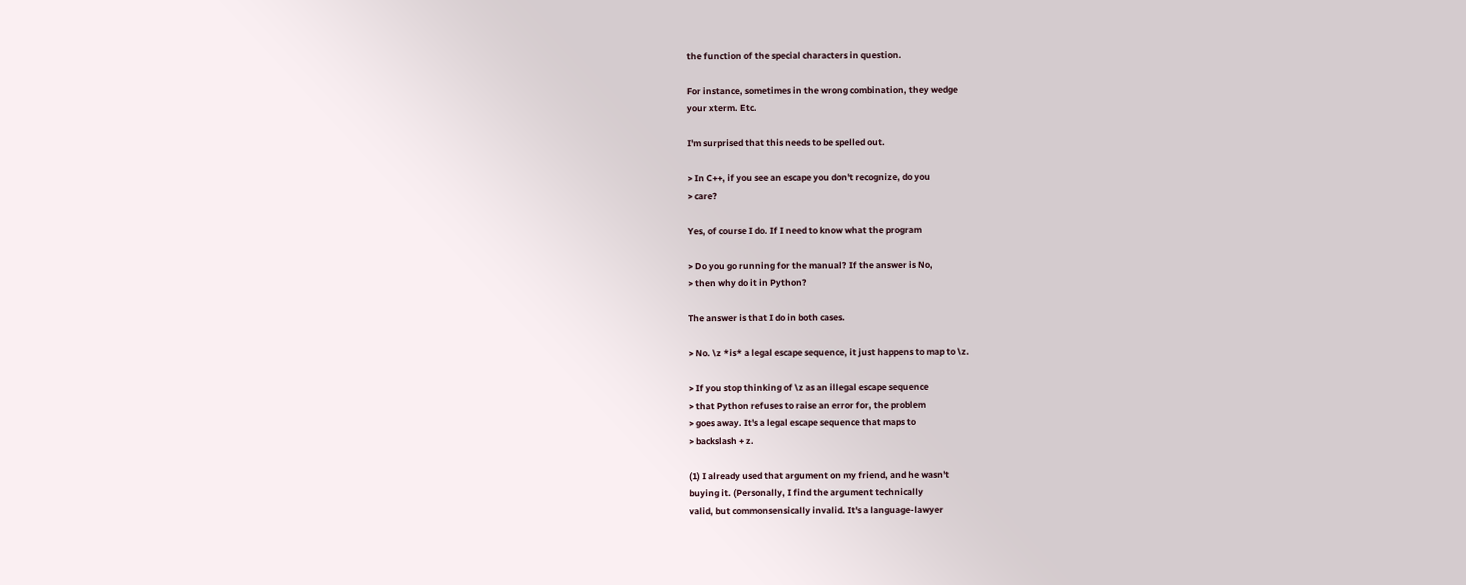the function of the special characters in question.

For instance, sometimes in the wrong combination, they wedge
your xterm. Etc.

I'm surprised that this needs to be spelled out.

> In C++, if you see an escape you don't recognize, do you
> care?

Yes, of course I do. If I need to know what the program

> Do you go running for the manual? If the answer is No,
> then why do it in Python?

The answer is that I do in both cases.

> No. \z *is* a legal escape sequence, it just happens to map to \z.

> If you stop thinking of \z as an illegal escape sequence
> that Python refuses to raise an error for, the problem
> goes away. It's a legal escape sequence that maps to
> backslash + z.

(1) I already used that argument on my friend, and he wasn't
buying it. (Personally, I find the argument technically
valid, but commonsensically invalid. It's a language-lawyer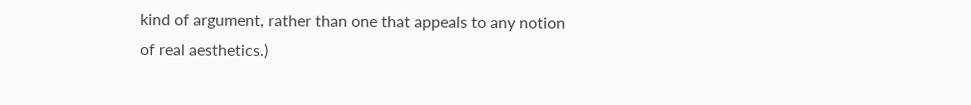kind of argument, rather than one that appeals to any notion
of real aesthetics.)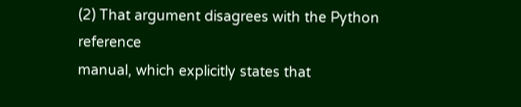(2) That argument disagrees with the Python reference
manual, which explicitly states that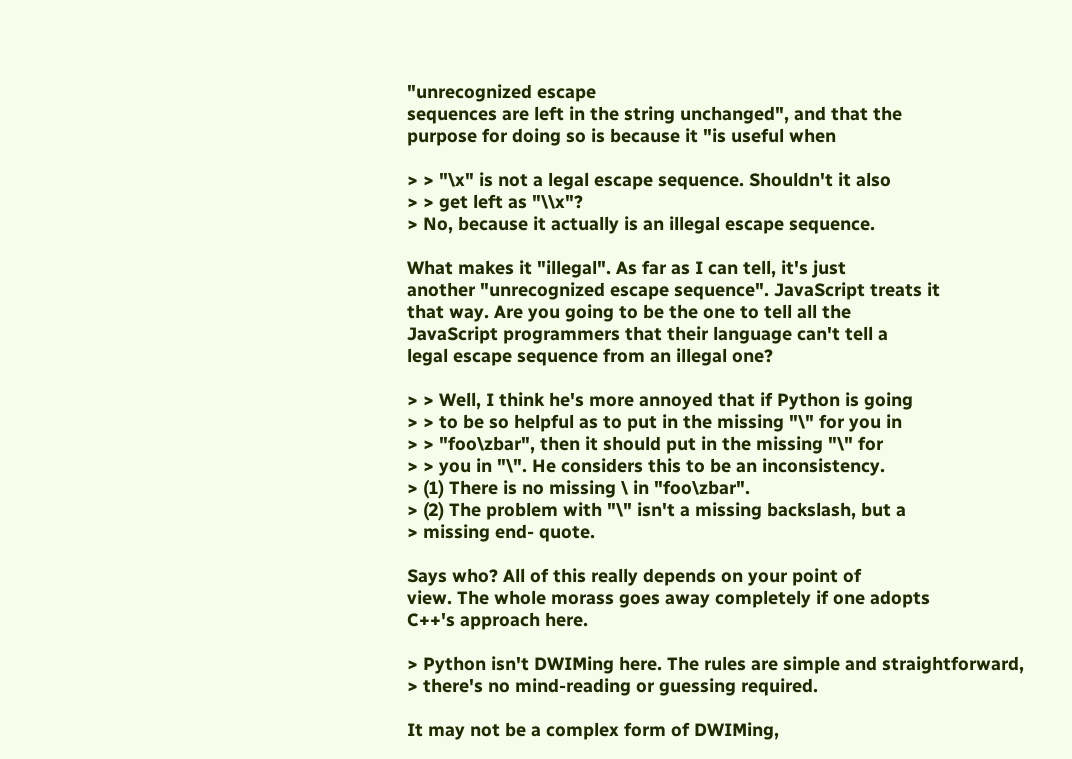"unrecognized escape
sequences are left in the string unchanged", and that the
purpose for doing so is because it "is useful when

> > "\x" is not a legal escape sequence. Shouldn't it also
> > get left as "\\x"?
> No, because it actually is an illegal escape sequence.

What makes it "illegal". As far as I can tell, it's just
another "unrecognized escape sequence". JavaScript treats it
that way. Are you going to be the one to tell all the
JavaScript programmers that their language can't tell a
legal escape sequence from an illegal one?

> > Well, I think he's more annoyed that if Python is going
> > to be so helpful as to put in the missing "\" for you in
> > "foo\zbar", then it should put in the missing "\" for
> > you in "\". He considers this to be an inconsistency.
> (1) There is no missing \ in "foo\zbar".
> (2) The problem with "\" isn't a missing backslash, but a
> missing end- quote.

Says who? All of this really depends on your point of
view. The whole morass goes away completely if one adopts
C++'s approach here.

> Python isn't DWIMing here. The rules are simple and straightforward,
> there's no mind-reading or guessing required.

It may not be a complex form of DWIMing,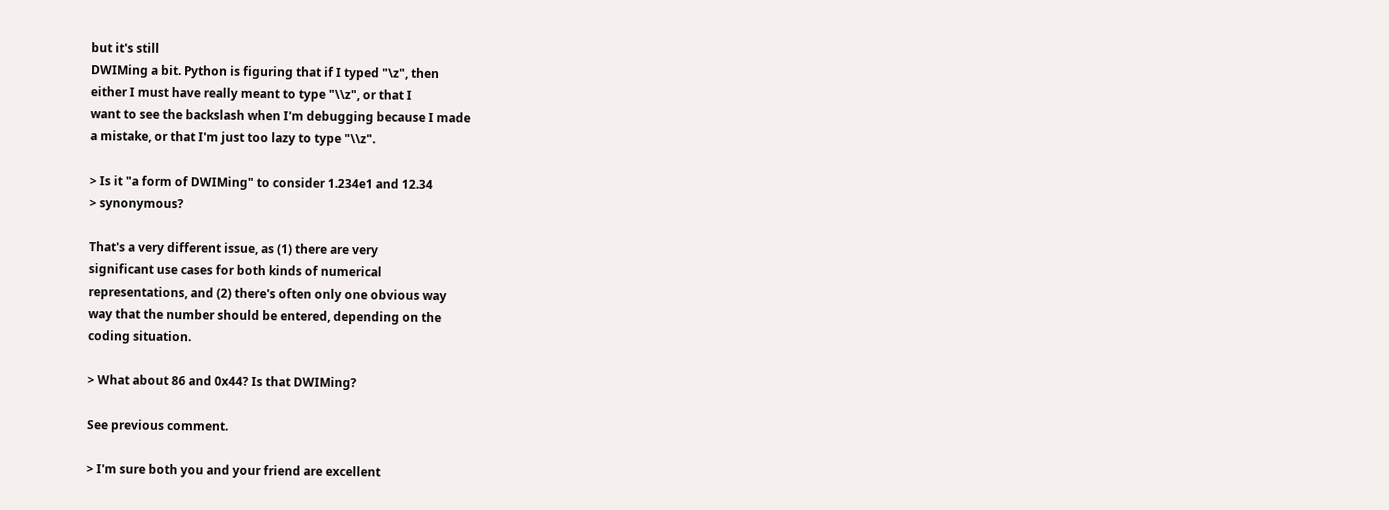but it's still
DWIMing a bit. Python is figuring that if I typed "\z", then
either I must have really meant to type "\\z", or that I
want to see the backslash when I'm debugging because I made
a mistake, or that I'm just too lazy to type "\\z".

> Is it "a form of DWIMing" to consider 1.234e1 and 12.34
> synonymous?

That's a very different issue, as (1) there are very
significant use cases for both kinds of numerical
representations, and (2) there's often only one obvious way
way that the number should be entered, depending on the
coding situation.

> What about 86 and 0x44? Is that DWIMing?

See previous comment.

> I'm sure both you and your friend are excellent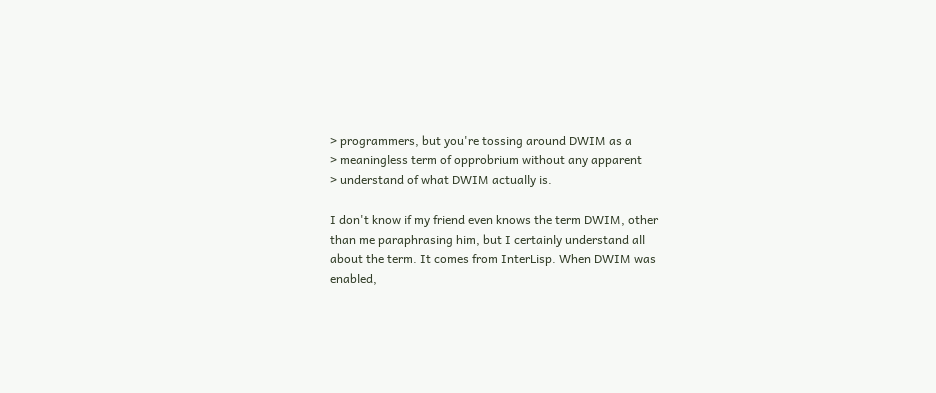> programmers, but you're tossing around DWIM as a
> meaningless term of opprobrium without any apparent
> understand of what DWIM actually is.

I don't know if my friend even knows the term DWIM, other
than me paraphrasing him, but I certainly understand all
about the term. It comes from InterLisp. When DWIM was
enabled,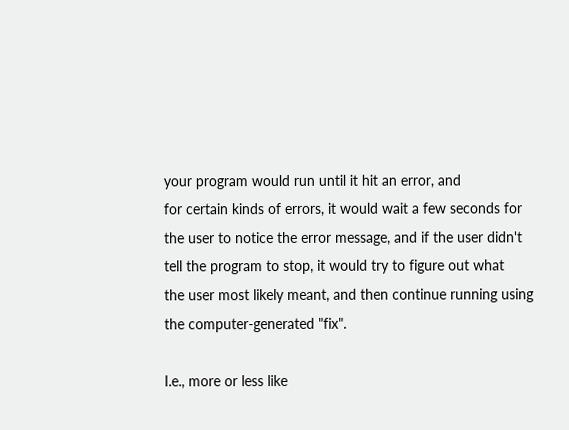your program would run until it hit an error, and
for certain kinds of errors, it would wait a few seconds for
the user to notice the error message, and if the user didn't
tell the program to stop, it would try to figure out what
the user most likely meant, and then continue running using
the computer-generated "fix".

I.e., more or less like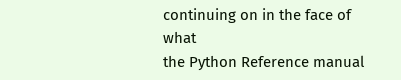continuing on in the face of what
the Python Reference manual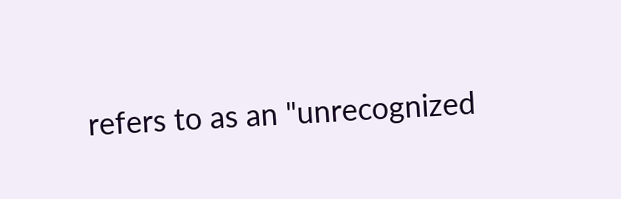refers to as an "unrecognized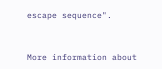escape sequence".


More information about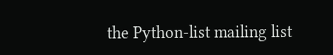the Python-list mailing list